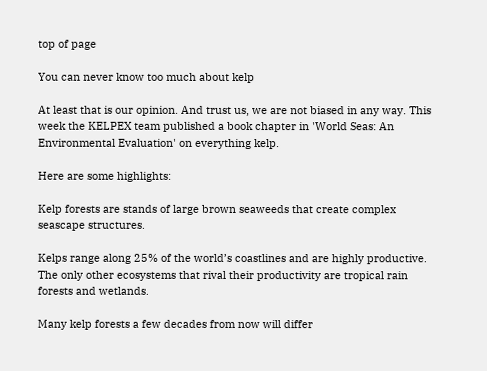top of page

You can never know too much about kelp

At least that is our opinion. And trust us, we are not biased in any way. This week the KELPEX team published a book chapter in 'World Seas: An Environmental Evaluation' on everything kelp.

Here are some highlights:

Kelp forests are stands of large brown seaweeds that create complex seascape structures.

Kelps range along 25% of the world’s coastlines and are highly productive. The only other ecosystems that rival their productivity are tropical rain forests and wetlands.

Many kelp forests a few decades from now will differ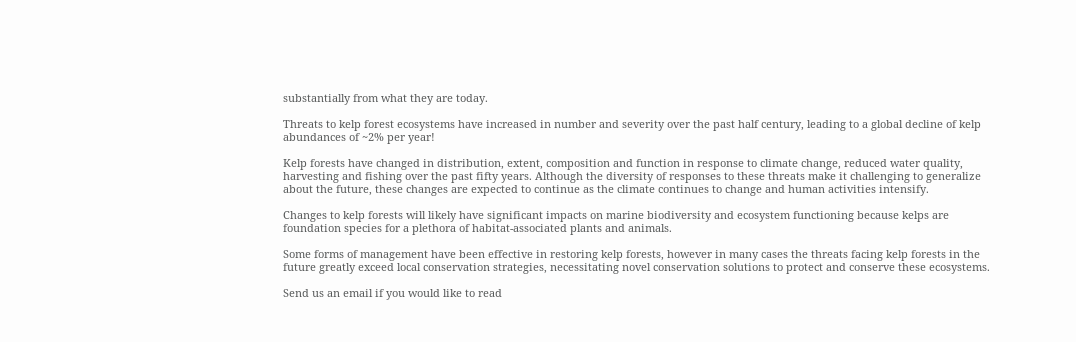substantially from what they are today.

Threats to kelp forest ecosystems have increased in number and severity over the past half century, leading to a global decline of kelp abundances of ~2% per year!

Kelp forests have changed in distribution, extent, composition and function in response to climate change, reduced water quality, harvesting and fishing over the past fifty years. Although the diversity of responses to these threats make it challenging to generalize about the future, these changes are expected to continue as the climate continues to change and human activities intensify.

Changes to kelp forests will likely have significant impacts on marine biodiversity and ecosystem functioning because kelps are foundation species for a plethora of habitat-associated plants and animals.

Some forms of management have been effective in restoring kelp forests, however in many cases the threats facing kelp forests in the future greatly exceed local conservation strategies, necessitating novel conservation solutions to protect and conserve these ecosystems.

Send us an email if you would like to read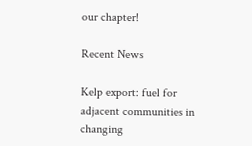our chapter!

Recent News

Kelp export: fuel for adjacent communities in changing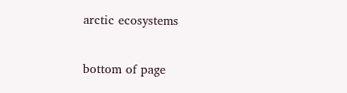arctic ecosystems

bottom of page